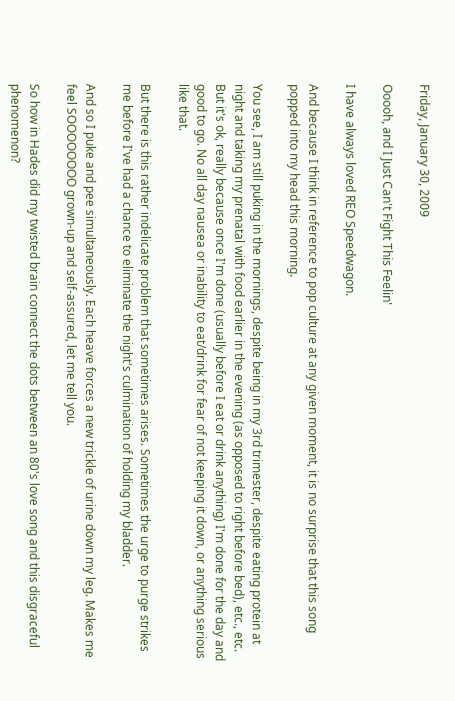Friday, January 30, 2009

Ooooh, and I Just Can't Fight This Feelin'

I have always loved REO Speedwagon.

And because I think in reference to pop culture at any given moment, it is no surprise that this song popped into my head this morning.

You see, I am still puking in the mornings, despite being in my 3rd trimester, despite eating protein at night and taking my prenatal with food earlier in the evening (as opposed to right before bed), etc., etc. But it's ok, really because once I'm done (usually before I eat or drink anything) I'm done for the day and good to go. No all day nausea or inability to eat/drink for fear of not keeping it down, or anything serious like that.

But there is this rather indelicate problem that sometimes arises. Sometimes the urge to purge strikes me before I've had a chance to eliminate the night's culmination of holding my bladder.

And so I puke and pee simultaneously. Each heave forces a new trickle of urine down my leg. Makes me feel SOOOOOOOO grown-up and self-assured, let me tell you.

So how in Hades did my twisted brain connect the dots between an 80's love song and this disgraceful phenomenon?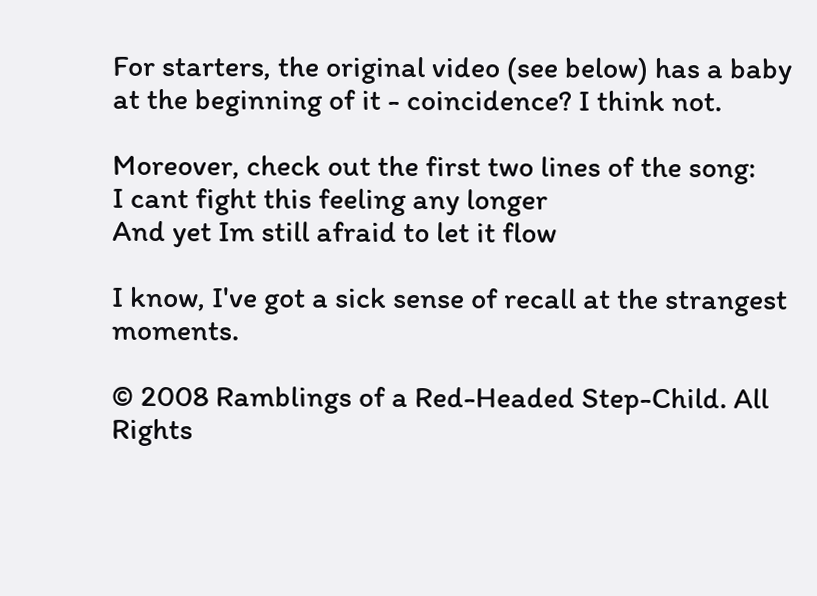For starters, the original video (see below) has a baby at the beginning of it - coincidence? I think not.

Moreover, check out the first two lines of the song:
I cant fight this feeling any longer
And yet Im still afraid to let it flow

I know, I've got a sick sense of recall at the strangest moments.

© 2008 Ramblings of a Red-Headed Step-Child. All Rights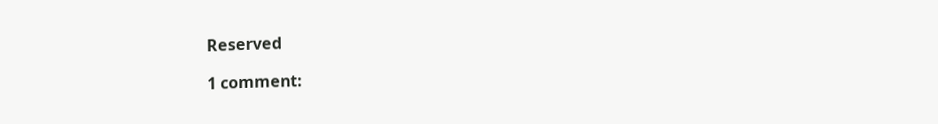Reserved

1 comment: